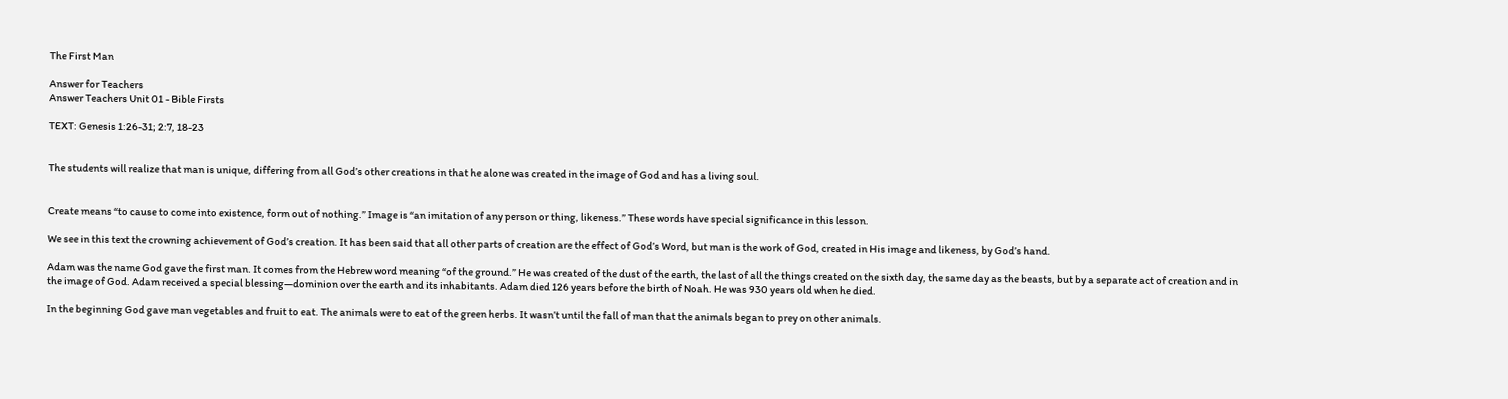The First Man

Answer for Teachers
Answer Teachers Unit 01 - Bible Firsts

TEXT: Genesis 1:26-31; 2:7, 18-23


The students will realize that man is unique, differing from all God’s other creations in that he alone was created in the image of God and has a living soul.


Create means “to cause to come into existence, form out of nothing.” Image is “an imitation of any person or thing, likeness.” These words have special significance in this lesson.

We see in this text the crowning achievement of God’s creation. It has been said that all other parts of creation are the effect of God’s Word, but man is the work of God, created in His image and likeness, by God’s hand.

Adam was the name God gave the first man. It comes from the Hebrew word meaning “of the ground.” He was created of the dust of the earth, the last of all the things created on the sixth day, the same day as the beasts, but by a separate act of creation and in the image of God. Adam received a special blessing—dominion over the earth and its inhabitants. Adam died 126 years before the birth of Noah. He was 930 years old when he died.

In the beginning God gave man vegetables and fruit to eat. The animals were to eat of the green herbs. It wasn’t until the fall of man that the animals began to prey on other animals.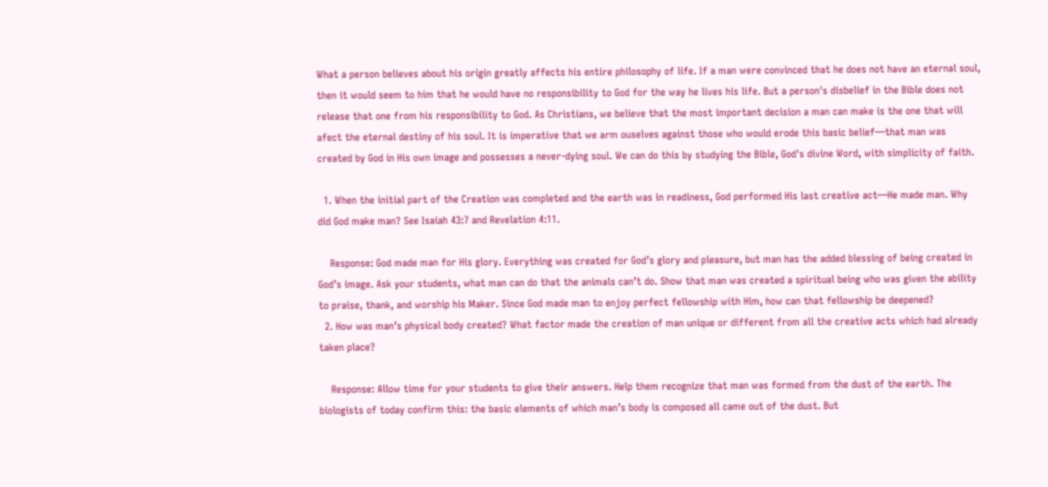What a person believes about his origin greatly affects his entire philosophy of life. If a man were convinced that he does not have an eternal soul, then it would seem to him that he would have no responsibility to God for the way he lives his life. But a person's disbelief in the Bible does not release that one from his responsibility to God. As Christians, we believe that the most important decision a man can make is the one that will afect the eternal destiny of his soul. It is imperative that we arm ouselves against those who would erode this basic belief—that man was created by God in His own image and possesses a never-dying soul. We can do this by studying the Bible, God's divine Word, with simplicity of faith.

  1. When the initial part of the Creation was completed and the earth was in readiness, God performed His last creative act—He made man. Why did God make man? See Isaiah 43:7 and Revelation 4:11.

    Response: God made man for His glory. Everything was created for God’s glory and pleasure, but man has the added blessing of being created in God’s image. Ask your students, what man can do that the animals can’t do. Show that man was created a spiritual being who was given the ability to praise, thank, and worship his Maker. Since God made man to enjoy perfect fellowship with Him, how can that fellowship be deepened?
  2. How was man’s physical body created? What factor made the creation of man unique or different from all the creative acts which had already taken place?

    Response: Allow time for your students to give their answers. Help them recognize that man was formed from the dust of the earth. The biologists of today confirm this: the basic elements of which man’s body is composed all came out of the dust. But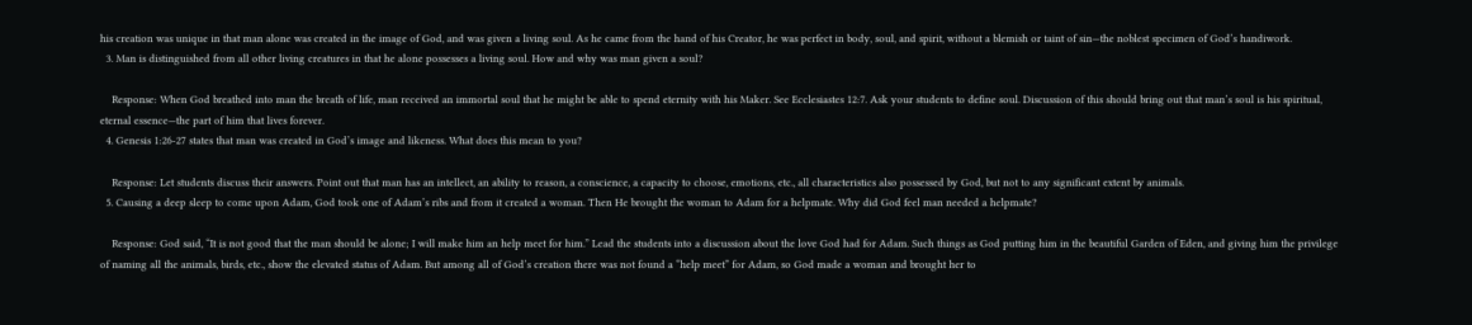his creation was unique in that man alone was created in the image of God, and was given a living soul. As he came from the hand of his Creator, he was perfect in body, soul, and spirit, without a blemish or taint of sin—the noblest specimen of God’s handiwork.
  3. Man is distinguished from all other living creatures in that he alone possesses a living soul. How and why was man given a soul?

    Response: When God breathed into man the breath of life, man received an immortal soul that he might be able to spend eternity with his Maker. See Ecclesiastes 12:7. Ask your students to define soul. Discussion of this should bring out that man’s soul is his spiritual, eternal essence—the part of him that lives forever.
  4. Genesis 1:26-27 states that man was created in God’s image and likeness. What does this mean to you?

    Response: Let students discuss their answers. Point out that man has an intellect, an ability to reason, a conscience, a capacity to choose, emotions, etc., all characteristics also possessed by God, but not to any significant extent by animals.
  5. Causing a deep sleep to come upon Adam, God took one of Adam’s ribs and from it created a woman. Then He brought the woman to Adam for a helpmate. Why did God feel man needed a helpmate?

    Response: God said, “It is not good that the man should be alone; I will make him an help meet for him.” Lead the students into a discussion about the love God had for Adam. Such things as God putting him in the beautiful Garden of Eden, and giving him the privilege of naming all the animals, birds, etc., show the elevated status of Adam. But among all of God’s creation there was not found a “help meet” for Adam, so God made a woman and brought her to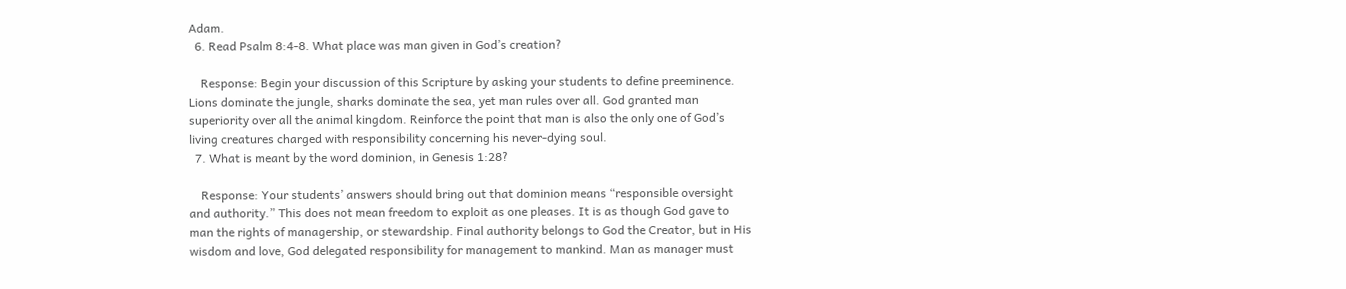Adam.
  6. Read Psalm 8:4-8. What place was man given in God’s creation?

    Response: Begin your discussion of this Scripture by asking your students to define preeminence. Lions dominate the jungle, sharks dominate the sea, yet man rules over all. God granted man superiority over all the animal kingdom. Reinforce the point that man is also the only one of God’s living creatures charged with responsibility concerning his never-dying soul.
  7. What is meant by the word dominion, in Genesis 1:28?

    Response: Your students’ answers should bring out that dominion means “responsible oversight and authority.” This does not mean freedom to exploit as one pleases. It is as though God gave to man the rights of managership, or stewardship. Final authority belongs to God the Creator, but in His wisdom and love, God delegated responsibility for management to mankind. Man as manager must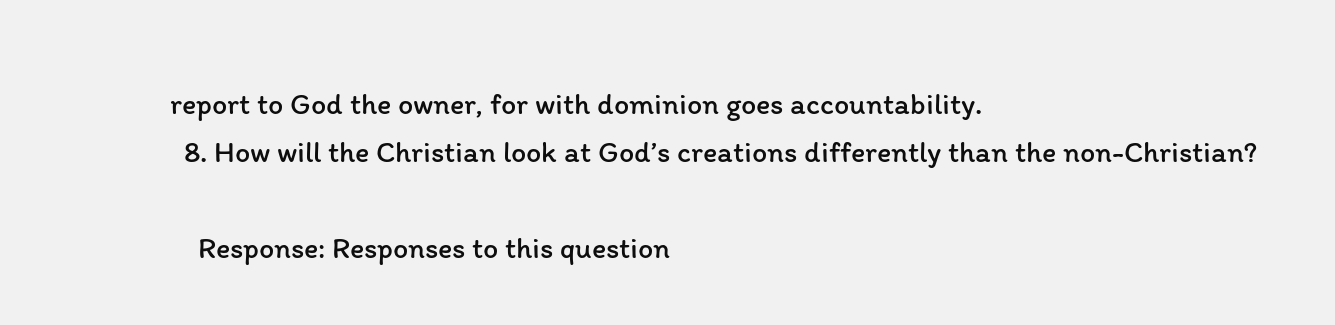report to God the owner, for with dominion goes accountability.
  8. How will the Christian look at God’s creations differently than the non-Christian?

    Response: Responses to this question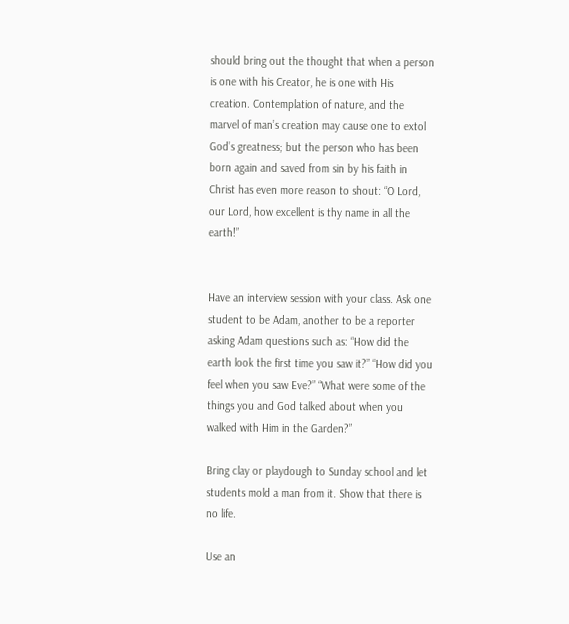should bring out the thought that when a person is one with his Creator, he is one with His creation. Contemplation of nature, and the marvel of man’s creation may cause one to extol God’s greatness; but the person who has been born again and saved from sin by his faith in Christ has even more reason to shout: “O Lord, our Lord, how excellent is thy name in all the earth!”


Have an interview session with your class. Ask one student to be Adam, another to be a reporter asking Adam questions such as: “How did the earth look the first time you saw it?” “How did you feel when you saw Eve?” “What were some of the things you and God talked about when you walked with Him in the Garden?”

Bring clay or playdough to Sunday school and let students mold a man from it. Show that there is no life.

Use an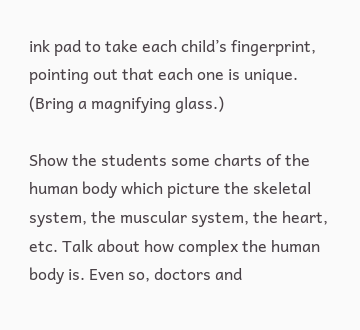ink pad to take each child’s fingerprint, pointing out that each one is unique. (Bring a magnifying glass.)

Show the students some charts of the human body which picture the skeletal system, the muscular system, the heart, etc. Talk about how complex the human body is. Even so, doctors and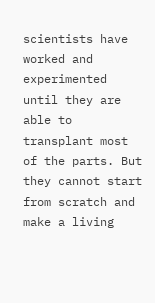scientists have worked and experimented until they are able to transplant most of the parts. But they cannot start from scratch and make a living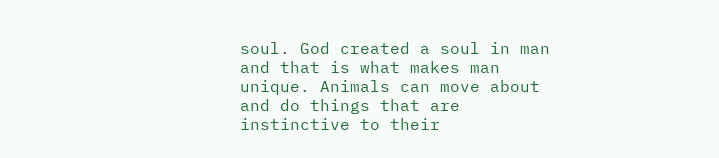soul. God created a soul in man and that is what makes man unique. Animals can move about and do things that are instinctive to their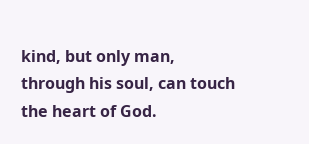kind, but only man, through his soul, can touch the heart of God.